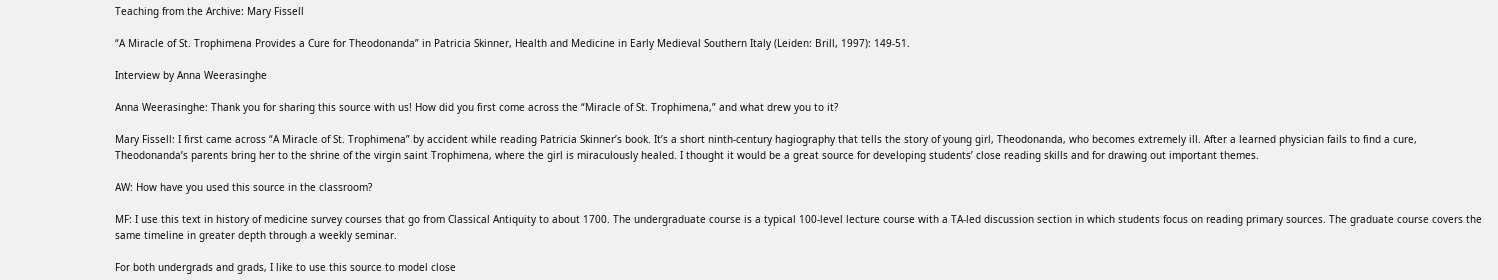Teaching from the Archive: Mary Fissell

“A Miracle of St. Trophimena Provides a Cure for Theodonanda” in Patricia Skinner, Health and Medicine in Early Medieval Southern Italy (Leiden: Brill, 1997): 149-51.

Interview by Anna Weerasinghe

Anna Weerasinghe: Thank you for sharing this source with us! How did you first come across the “Miracle of St. Trophimena,” and what drew you to it?

Mary Fissell: I first came across “A Miracle of St. Trophimena” by accident while reading Patricia Skinner’s book. It’s a short ninth-century hagiography that tells the story of young girl, Theodonanda, who becomes extremely ill. After a learned physician fails to find a cure, Theodonanda’s parents bring her to the shrine of the virgin saint Trophimena, where the girl is miraculously healed. I thought it would be a great source for developing students’ close reading skills and for drawing out important themes.

AW: How have you used this source in the classroom?

MF: I use this text in history of medicine survey courses that go from Classical Antiquity to about 1700. The undergraduate course is a typical 100-level lecture course with a TA-led discussion section in which students focus on reading primary sources. The graduate course covers the same timeline in greater depth through a weekly seminar.

For both undergrads and grads, I like to use this source to model close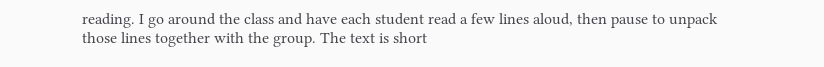reading. I go around the class and have each student read a few lines aloud, then pause to unpack those lines together with the group. The text is short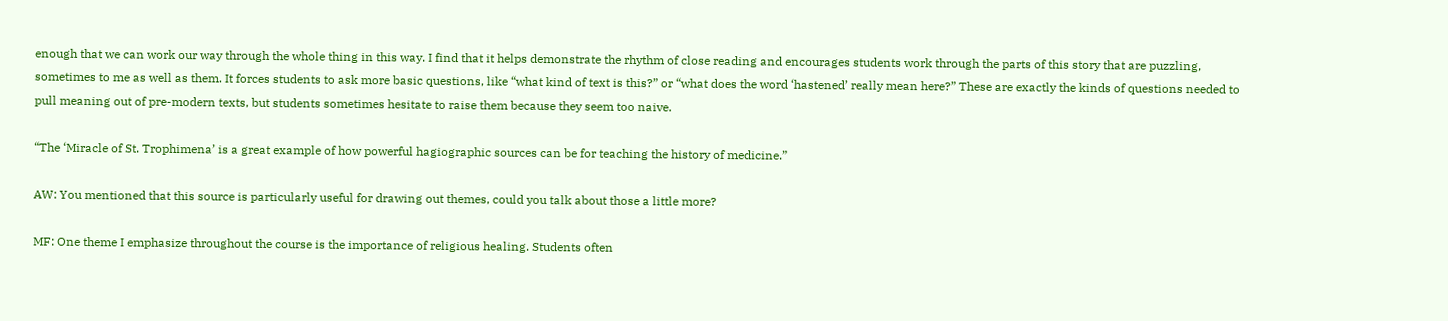enough that we can work our way through the whole thing in this way. I find that it helps demonstrate the rhythm of close reading and encourages students work through the parts of this story that are puzzling, sometimes to me as well as them. It forces students to ask more basic questions, like “what kind of text is this?” or “what does the word ‘hastened’ really mean here?” These are exactly the kinds of questions needed to pull meaning out of pre-modern texts, but students sometimes hesitate to raise them because they seem too naive.

“The ‘Miracle of St. Trophimena’ is a great example of how powerful hagiographic sources can be for teaching the history of medicine.”

AW: You mentioned that this source is particularly useful for drawing out themes, could you talk about those a little more?

MF: One theme I emphasize throughout the course is the importance of religious healing. Students often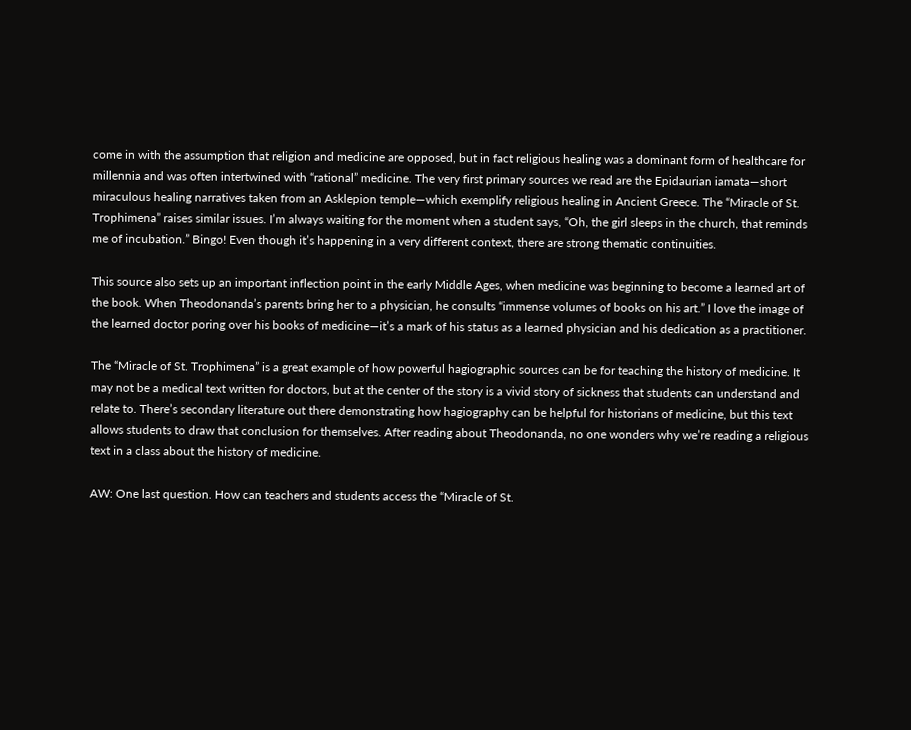come in with the assumption that religion and medicine are opposed, but in fact religious healing was a dominant form of healthcare for millennia and was often intertwined with “rational” medicine. The very first primary sources we read are the Epidaurian iamata—short miraculous healing narratives taken from an Asklepion temple—which exemplify religious healing in Ancient Greece. The “Miracle of St. Trophimena” raises similar issues. I’m always waiting for the moment when a student says, “Oh, the girl sleeps in the church, that reminds me of incubation.” Bingo! Even though it’s happening in a very different context, there are strong thematic continuities.

This source also sets up an important inflection point in the early Middle Ages, when medicine was beginning to become a learned art of the book. When Theodonanda’s parents bring her to a physician, he consults “immense volumes of books on his art.” I love the image of the learned doctor poring over his books of medicine—it’s a mark of his status as a learned physician and his dedication as a practitioner.

The “Miracle of St. Trophimena” is a great example of how powerful hagiographic sources can be for teaching the history of medicine. It may not be a medical text written for doctors, but at the center of the story is a vivid story of sickness that students can understand and relate to. There’s secondary literature out there demonstrating how hagiography can be helpful for historians of medicine, but this text allows students to draw that conclusion for themselves. After reading about Theodonanda, no one wonders why we’re reading a religious text in a class about the history of medicine.

AW: One last question. How can teachers and students access the “Miracle of St.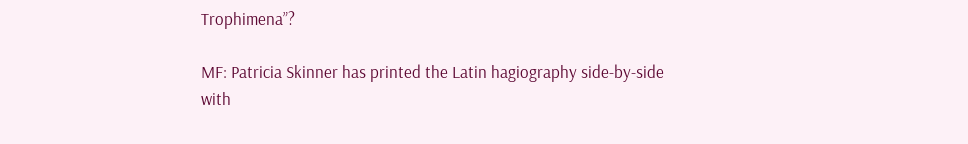Trophimena”?

MF: Patricia Skinner has printed the Latin hagiography side-by-side with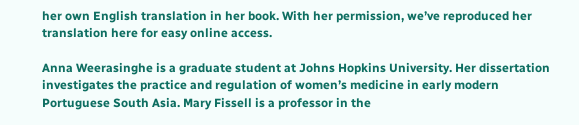her own English translation in her book. With her permission, we’ve reproduced her translation here for easy online access.

Anna Weerasinghe is a graduate student at Johns Hopkins University. Her dissertation investigates the practice and regulation of women’s medicine in early modern Portuguese South Asia. Mary Fissell is a professor in the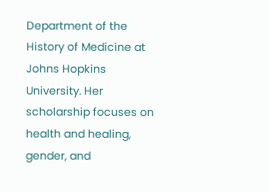Department of the History of Medicine at Johns Hopkins University. Her scholarship focuses on health and healing, gender, and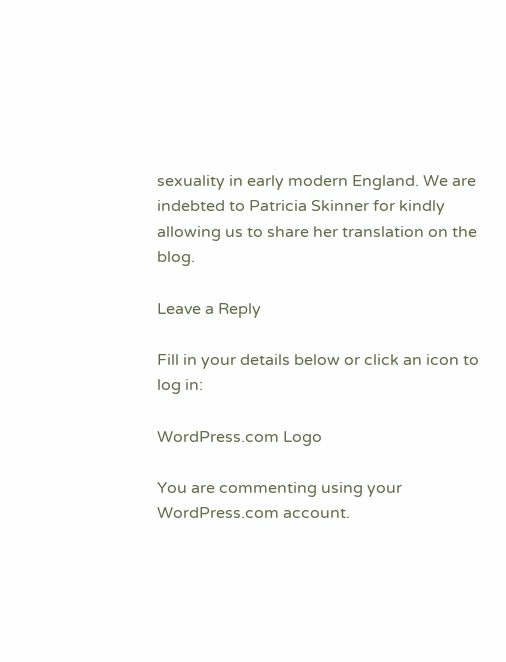sexuality in early modern England. We are indebted to Patricia Skinner for kindly allowing us to share her translation on the blog.

Leave a Reply

Fill in your details below or click an icon to log in:

WordPress.com Logo

You are commenting using your WordPress.com account.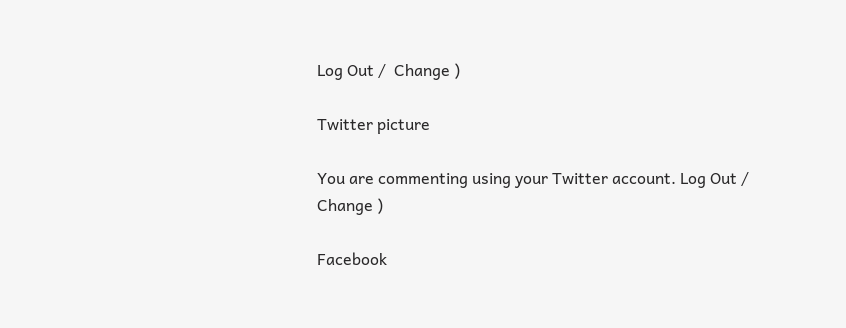Log Out /  Change )

Twitter picture

You are commenting using your Twitter account. Log Out /  Change )

Facebook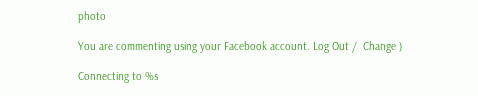photo

You are commenting using your Facebook account. Log Out /  Change )

Connecting to %s